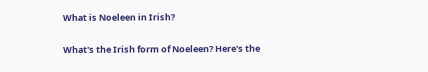What is Noeleen in Irish?

What's the Irish form of Noeleen? Here's the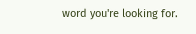word you're looking for.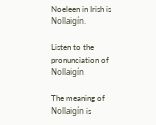Noeleen in Irish is Nollaigín.

Listen to the pronunciation of Nollaigín

The meaning of Nollaigín is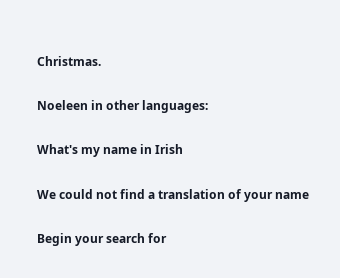Christmas.

Noeleen in other languages:

What's my name in Irish

We could not find a translation of your name

Begin your search for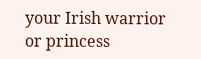your Irish warrior or princess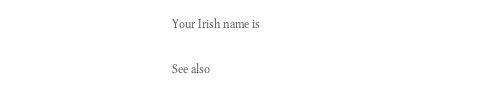Your Irish name is

See also